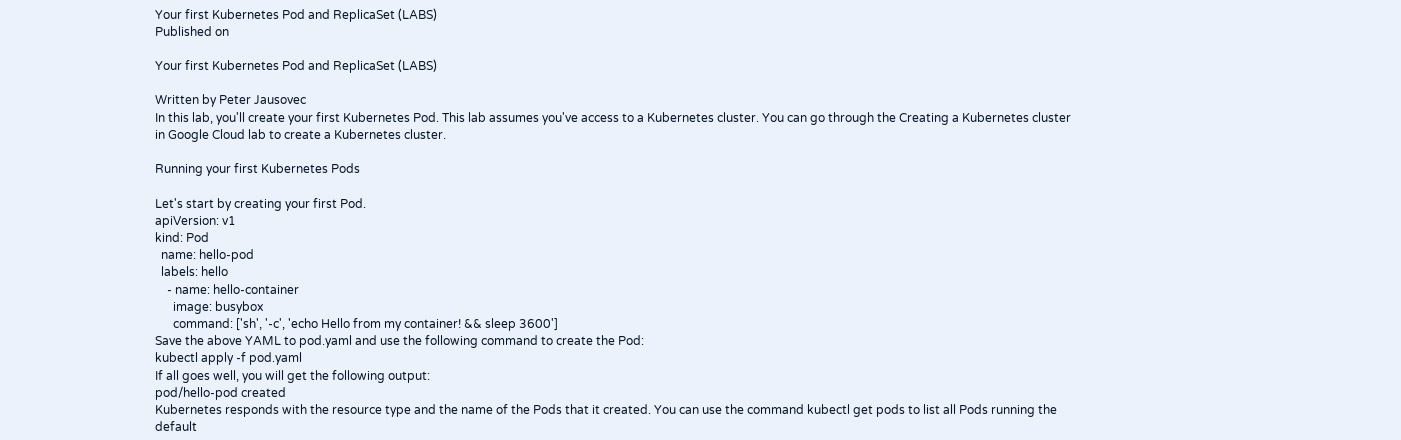Your first Kubernetes Pod and ReplicaSet (LABS)
Published on

Your first Kubernetes Pod and ReplicaSet (LABS)

Written by Peter Jausovec
In this lab, you'll create your first Kubernetes Pod. This lab assumes you've access to a Kubernetes cluster. You can go through the Creating a Kubernetes cluster in Google Cloud lab to create a Kubernetes cluster.

Running your first Kubernetes Pods

Let's start by creating your first Pod.
apiVersion: v1
kind: Pod
  name: hello-pod
  labels: hello
    - name: hello-container
      image: busybox
      command: ['sh', '-c', 'echo Hello from my container! && sleep 3600']
Save the above YAML to pod.yaml and use the following command to create the Pod:
kubectl apply -f pod.yaml
If all goes well, you will get the following output:
pod/hello-pod created
Kubernetes responds with the resource type and the name of the Pods that it created. You can use the command kubectl get pods to list all Pods running the default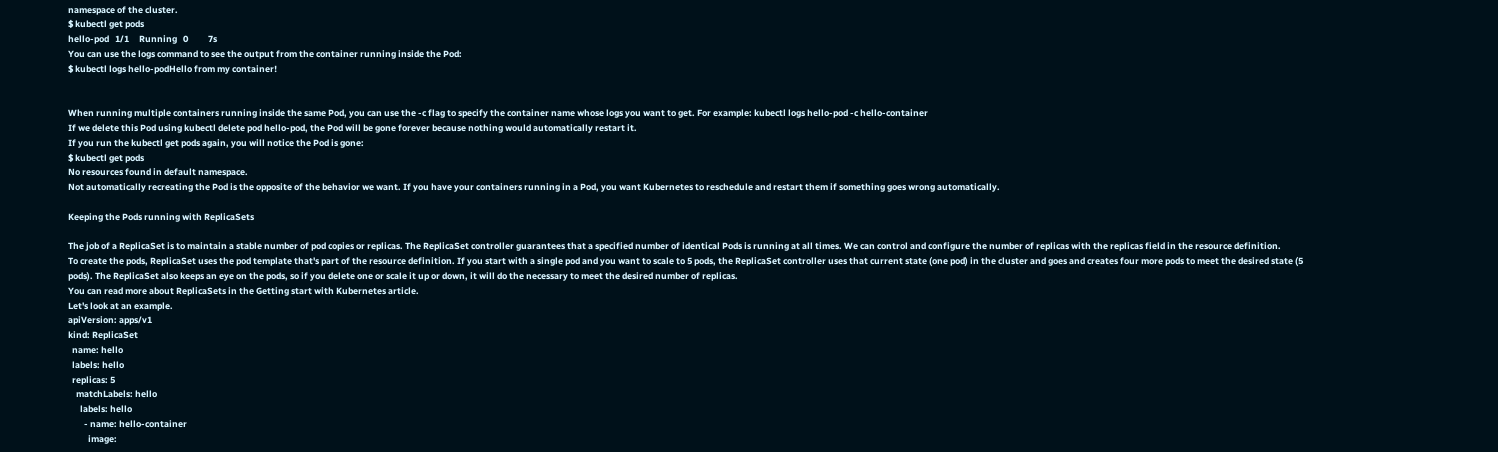namespace of the cluster.
$ kubectl get pods
hello-pod   1/1     Running   0          7s
You can use the logs command to see the output from the container running inside the Pod:
$ kubectl logs hello-podHello from my container!


When running multiple containers running inside the same Pod, you can use the -c flag to specify the container name whose logs you want to get. For example: kubectl logs hello-pod -c hello-container
If we delete this Pod using kubectl delete pod hello-pod, the Pod will be gone forever because nothing would automatically restart it.
If you run the kubectl get pods again, you will notice the Pod is gone:
$ kubectl get pods
No resources found in default namespace.
Not automatically recreating the Pod is the opposite of the behavior we want. If you have your containers running in a Pod, you want Kubernetes to reschedule and restart them if something goes wrong automatically.

Keeping the Pods running with ReplicaSets

The job of a ReplicaSet is to maintain a stable number of pod copies or replicas. The ReplicaSet controller guarantees that a specified number of identical Pods is running at all times. We can control and configure the number of replicas with the replicas field in the resource definition.
To create the pods, ReplicaSet uses the pod template that's part of the resource definition. If you start with a single pod and you want to scale to 5 pods, the ReplicaSet controller uses that current state (one pod) in the cluster and goes and creates four more pods to meet the desired state (5 pods). The ReplicaSet also keeps an eye on the pods, so if you delete one or scale it up or down, it will do the necessary to meet the desired number of replicas.
You can read more about ReplicaSets in the Getting start with Kubernetes article.
Let's look at an example.
apiVersion: apps/v1
kind: ReplicaSet
  name: hello
  labels: hello
  replicas: 5
    matchLabels: hello
      labels: hello
        - name: hello-container
          image: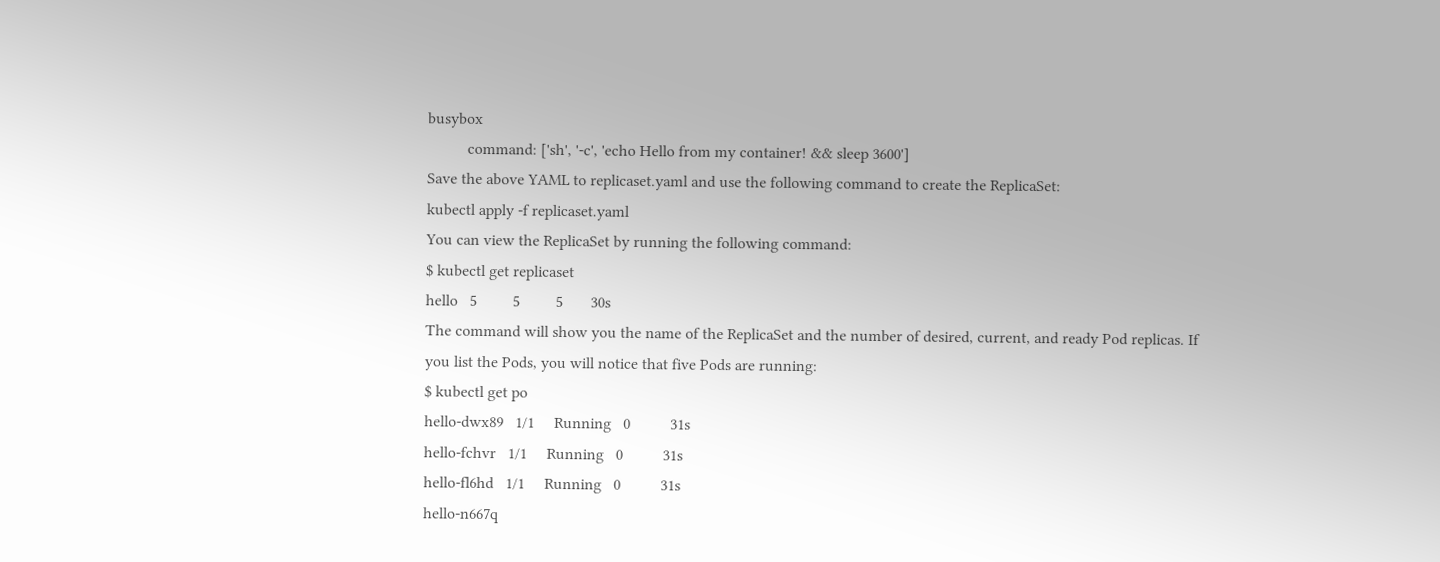busybox
          command: ['sh', '-c', 'echo Hello from my container! && sleep 3600']
Save the above YAML to replicaset.yaml and use the following command to create the ReplicaSet:
kubectl apply -f replicaset.yaml
You can view the ReplicaSet by running the following command:
$ kubectl get replicaset
hello   5         5         5       30s
The command will show you the name of the ReplicaSet and the number of desired, current, and ready Pod replicas. If you list the Pods, you will notice that five Pods are running:
$ kubectl get po
hello-dwx89   1/1     Running   0          31s
hello-fchvr   1/1     Running   0          31s
hello-fl6hd   1/1     Running   0          31s
hello-n667q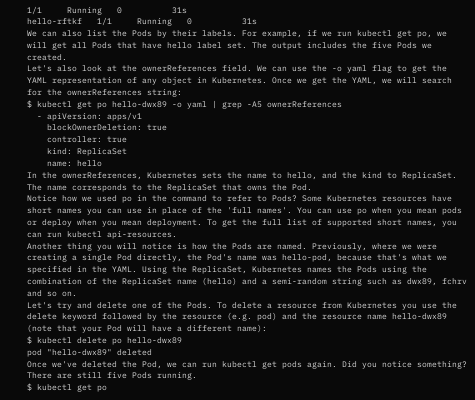1/1     Running   0          31s
hello-rftkf   1/1     Running   0          31s
We can also list the Pods by their labels. For example, if we run kubectl get po, we will get all Pods that have hello label set. The output includes the five Pods we created.
Let's also look at the ownerReferences field. We can use the -o yaml flag to get the YAML representation of any object in Kubernetes. Once we get the YAML, we will search for the ownerReferences string:
$ kubectl get po hello-dwx89 -o yaml | grep -A5 ownerReferences
  - apiVersion: apps/v1
    blockOwnerDeletion: true
    controller: true
    kind: ReplicaSet
    name: hello
In the ownerReferences, Kubernetes sets the name to hello, and the kind to ReplicaSet. The name corresponds to the ReplicaSet that owns the Pod.
Notice how we used po in the command to refer to Pods? Some Kubernetes resources have short names you can use in place of the 'full names'. You can use po when you mean pods or deploy when you mean deployment. To get the full list of supported short names, you can run kubectl api-resources.
Another thing you will notice is how the Pods are named. Previously, where we were creating a single Pod directly, the Pod's name was hello-pod, because that's what we specified in the YAML. Using the ReplicaSet, Kubernetes names the Pods using the combination of the ReplicaSet name (hello) and a semi-random string such as dwx89, fchrv and so on.
Let's try and delete one of the Pods. To delete a resource from Kubernetes you use the delete keyword followed by the resource (e.g. pod) and the resource name hello-dwx89 (note that your Pod will have a different name):
$ kubectl delete po hello-dwx89
pod "hello-dwx89" deleted
Once we've deleted the Pod, we can run kubectl get pods again. Did you notice something? There are still five Pods running.
$ kubectl get po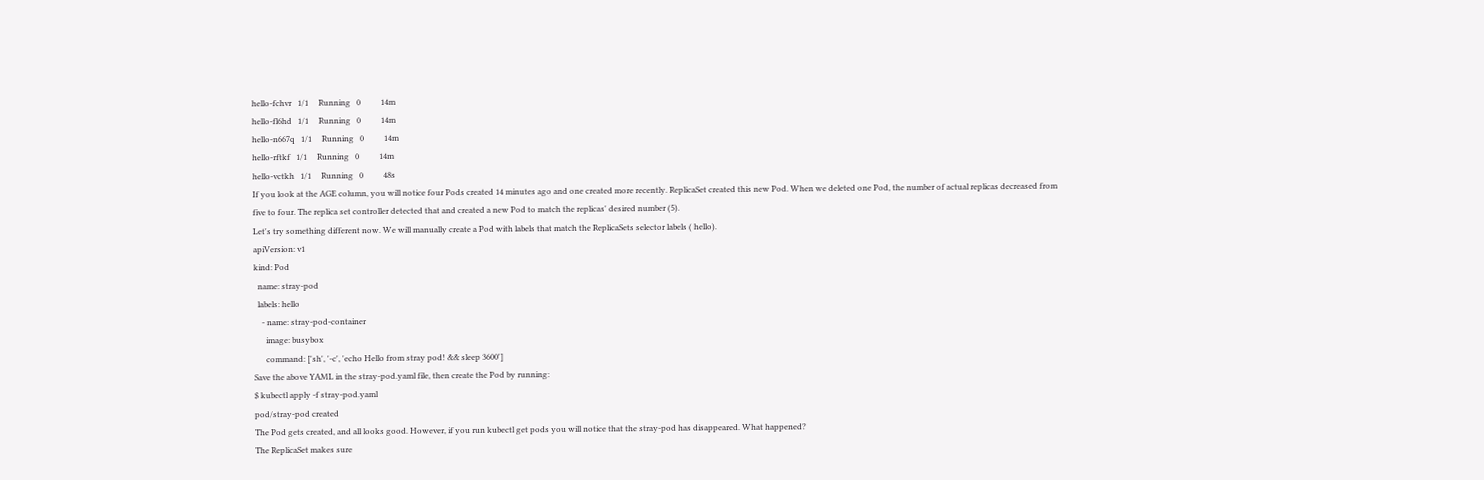hello-fchvr   1/1     Running   0          14m
hello-fl6hd   1/1     Running   0          14m
hello-n667q   1/1     Running   0          14m
hello-rftkf   1/1     Running   0          14m
hello-vctkh   1/1     Running   0          48s
If you look at the AGE column, you will notice four Pods created 14 minutes ago and one created more recently. ReplicaSet created this new Pod. When we deleted one Pod, the number of actual replicas decreased from five to four. The replica set controller detected that and created a new Pod to match the replicas' desired number (5).
Let's try something different now. We will manually create a Pod with labels that match the ReplicaSets selector labels ( hello).
apiVersion: v1
kind: Pod
  name: stray-pod
  labels: hello
    - name: stray-pod-container
      image: busybox
      command: ['sh', '-c', 'echo Hello from stray pod! && sleep 3600']
Save the above YAML in the stray-pod.yaml file, then create the Pod by running:
$ kubectl apply -f stray-pod.yaml
pod/stray-pod created
The Pod gets created, and all looks good. However, if you run kubectl get pods you will notice that the stray-pod has disappeared. What happened?
The ReplicaSet makes sure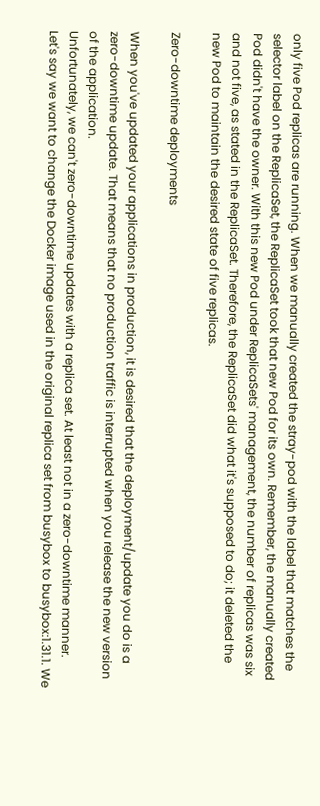only five Pod replicas are running. When we manually created the stray-pod with the label that matches the selector label on the ReplicaSet, the ReplicaSet took that new Pod for its own. Remember, the manually created Pod didn't have the owner. With this new Pod under ReplicaSets' management, the number of replicas was six and not five, as stated in the ReplicaSet. Therefore, the ReplicaSet did what it's supposed to do; it deleted the new Pod to maintain the desired state of five replicas.

Zero-downtime deployments

When you've updated your applications in production, it is desired that the deployment/update you do is a zero-downtime update. That means that no production traffic is interrupted when you release the new version of the application.
Unfortunately, we can't zero-downtime updates with a replica set. At least not in a zero-downtime manner.
Let's say we want to change the Docker image used in the original replica set from busybox to busybox:1.31.1. We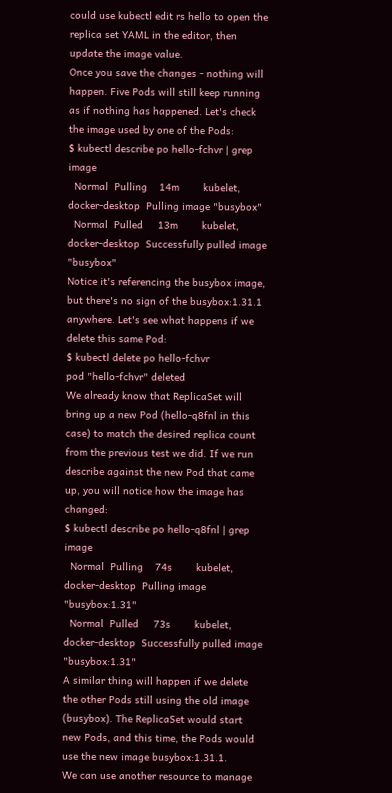could use kubectl edit rs hello to open the replica set YAML in the editor, then update the image value.
Once you save the changes - nothing will happen. Five Pods will still keep running as if nothing has happened. Let's check the image used by one of the Pods:
$ kubectl describe po hello-fchvr | grep image
  Normal  Pulling    14m        kubelet, docker-desktop  Pulling image "busybox"
  Normal  Pulled     13m        kubelet, docker-desktop  Successfully pulled image "busybox"
Notice it's referencing the busybox image, but there's no sign of the busybox:1.31.1 anywhere. Let's see what happens if we delete this same Pod:
$ kubectl delete po hello-fchvr
pod "hello-fchvr" deleted
We already know that ReplicaSet will bring up a new Pod (hello-q8fnl in this case) to match the desired replica count from the previous test we did. If we run describe against the new Pod that came up, you will notice how the image has changed:
$ kubectl describe po hello-q8fnl | grep image
  Normal  Pulling    74s        kubelet, docker-desktop  Pulling image "busybox:1.31"
  Normal  Pulled     73s        kubelet, docker-desktop  Successfully pulled image "busybox:1.31"
A similar thing will happen if we delete the other Pods still using the old image (busybox). The ReplicaSet would start new Pods, and this time, the Pods would use the new image busybox:1.31.1.
We can use another resource to manage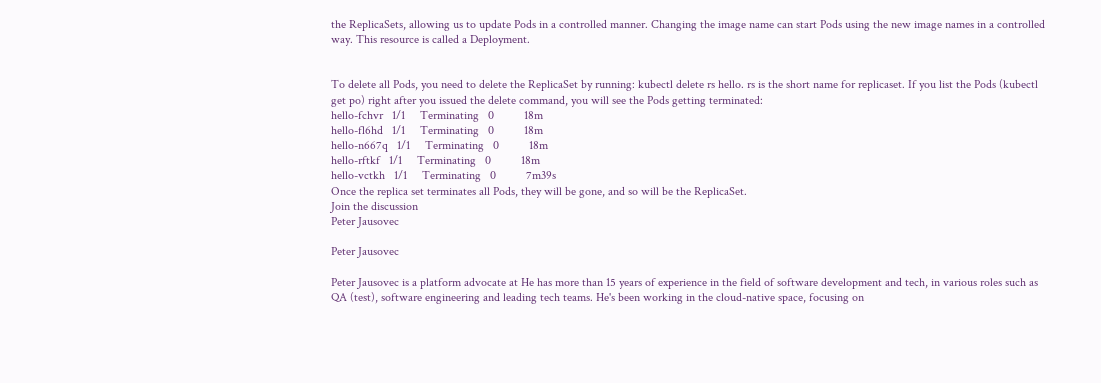the ReplicaSets, allowing us to update Pods in a controlled manner. Changing the image name can start Pods using the new image names in a controlled way. This resource is called a Deployment.


To delete all Pods, you need to delete the ReplicaSet by running: kubectl delete rs hello. rs is the short name for replicaset. If you list the Pods (kubectl get po) right after you issued the delete command, you will see the Pods getting terminated:
hello-fchvr   1/1     Terminating   0          18m
hello-fl6hd   1/1     Terminating   0          18m
hello-n667q   1/1     Terminating   0          18m
hello-rftkf   1/1     Terminating   0          18m
hello-vctkh   1/1     Terminating   0          7m39s
Once the replica set terminates all Pods, they will be gone, and so will be the ReplicaSet.
Join the discussion
Peter Jausovec

Peter Jausovec

Peter Jausovec is a platform advocate at He has more than 15 years of experience in the field of software development and tech, in various roles such as QA (test), software engineering and leading tech teams. He's been working in the cloud-native space, focusing on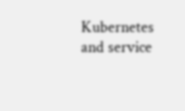Kubernetes and service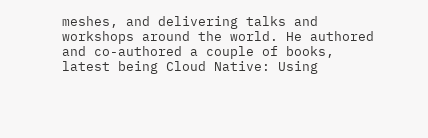meshes, and delivering talks and workshops around the world. He authored and co-authored a couple of books, latest being Cloud Native: Using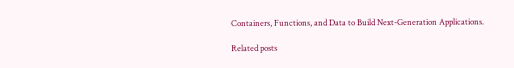Containers, Functions, and Data to Build Next-Generation Applications.

Related posts